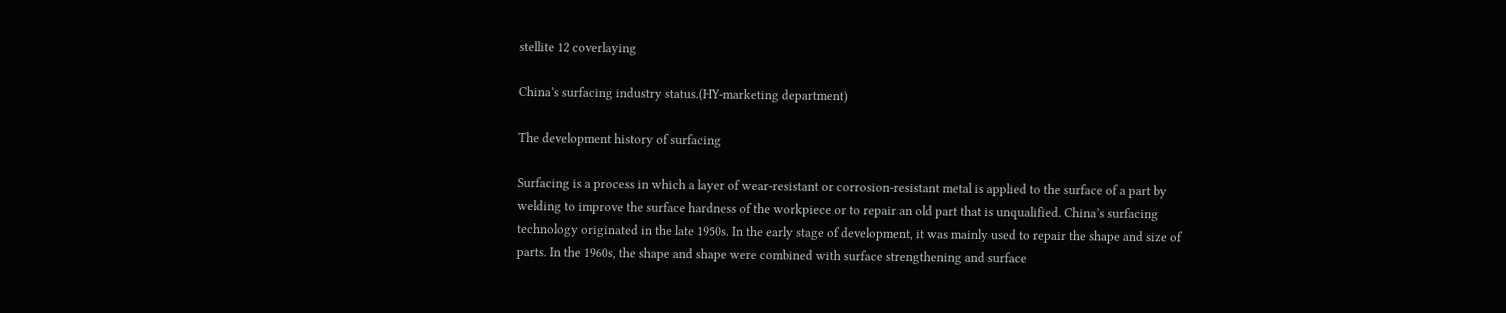stellite 12 coverlaying

China’s surfacing industry status.(HY-marketing department)

The development history of surfacing

Surfacing is a process in which a layer of wear-resistant or corrosion-resistant metal is applied to the surface of a part by welding to improve the surface hardness of the workpiece or to repair an old part that is unqualified. China’s surfacing technology originated in the late 1950s. In the early stage of development, it was mainly used to repair the shape and size of parts. In the 1960s, the shape and shape were combined with surface strengthening and surface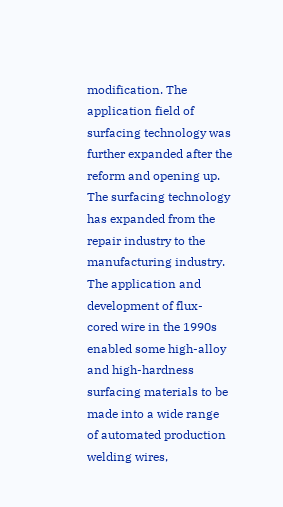modification. The application field of surfacing technology was further expanded after the reform and opening up. The surfacing technology has expanded from the repair industry to the manufacturing industry. The application and development of flux-cored wire in the 1990s enabled some high-alloy and high-hardness surfacing materials to be made into a wide range of automated production welding wires,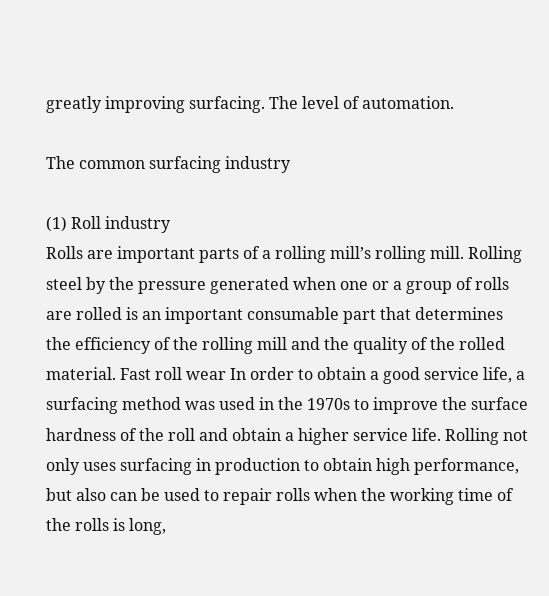greatly improving surfacing. The level of automation.

The common surfacing industry

(1) Roll industry
Rolls are important parts of a rolling mill’s rolling mill. Rolling steel by the pressure generated when one or a group of rolls are rolled is an important consumable part that determines the efficiency of the rolling mill and the quality of the rolled material. Fast roll wear In order to obtain a good service life, a surfacing method was used in the 1970s to improve the surface hardness of the roll and obtain a higher service life. Rolling not only uses surfacing in production to obtain high performance, but also can be used to repair rolls when the working time of the rolls is long,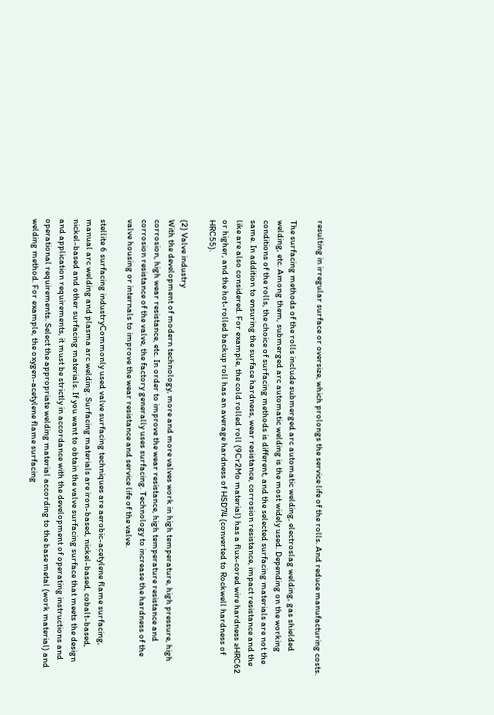resulting in irregular surface or oversize, which prolongs the service life of the rolls. And reduce manufacturing costs.

The surfacing methods of the rolls include submerged arc automatic welding, electroslag welding, gas shielded welding, etc. Among them, submerged arc automatic welding is the most widely used. Depending on the working conditions of the rolls, the choice of surfacing methods is different, and the selected surfacing materials are not the same. In addition to ensuring the surface hardness, wear resistance, corrosion resistance, impact resistance and the like are also considered. For example, the cold rolled roll (9Cr2Mo material) has a flux-cored wire hardness ≥HRC62 or higher, and the hot-rolled backup roll has an average hardness of HSD74 (converted to Rockwell hardness of HRC55).

(2) Valve industry
With the development of modern technology, more and more valves work in high temperature, high pressure, high corrosion, high wear resistance, etc. In order to improve the wear resistance, high temperature resistance and corrosion resistance of the valve, the factory generally uses surfacing. Technology to increase the hardness of the valve housing or internals to improve the wear resistance and service life of the valve.

stellite 6 surfacing industryCommonly used valve surfacing techniques are aerobic-acetylene flame surfacing, manual arc welding and plasma arc welding. Surfacing materials are iron-based, nickel-based, cobalt-based, nickel-based and other surfacing materials. If you want to obtain the valve surfacing surface that meets the design and application requirements, it must be strictly in accordance with the development of operating instructions and operational requirements. Select the appropriate welding material according to the base metal (work material) and welding method. For example, the oxygen-acetylene flame surfacing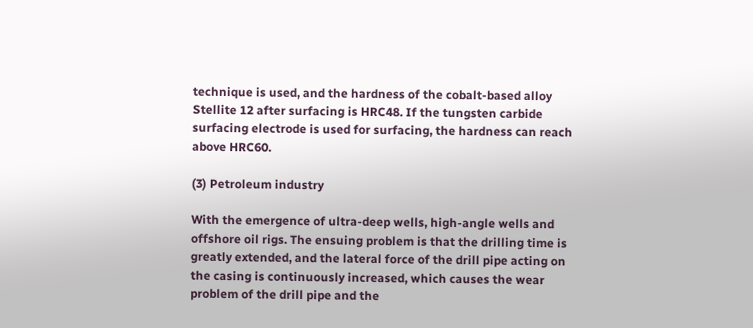technique is used, and the hardness of the cobalt-based alloy Stellite 12 after surfacing is HRC48. If the tungsten carbide surfacing electrode is used for surfacing, the hardness can reach above HRC60.

(3) Petroleum industry

With the emergence of ultra-deep wells, high-angle wells and offshore oil rigs. The ensuing problem is that the drilling time is greatly extended, and the lateral force of the drill pipe acting on the casing is continuously increased, which causes the wear problem of the drill pipe and the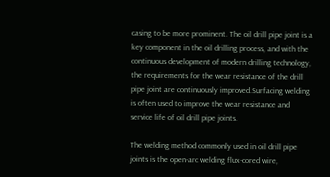casing to be more prominent. The oil drill pipe joint is a key component in the oil drilling process, and with the continuous development of modern drilling technology, the requirements for the wear resistance of the drill pipe joint are continuously improved.Surfacing welding is often used to improve the wear resistance and service life of oil drill pipe joints.

The welding method commonly used in oil drill pipe joints is the open-arc welding flux-cored wire,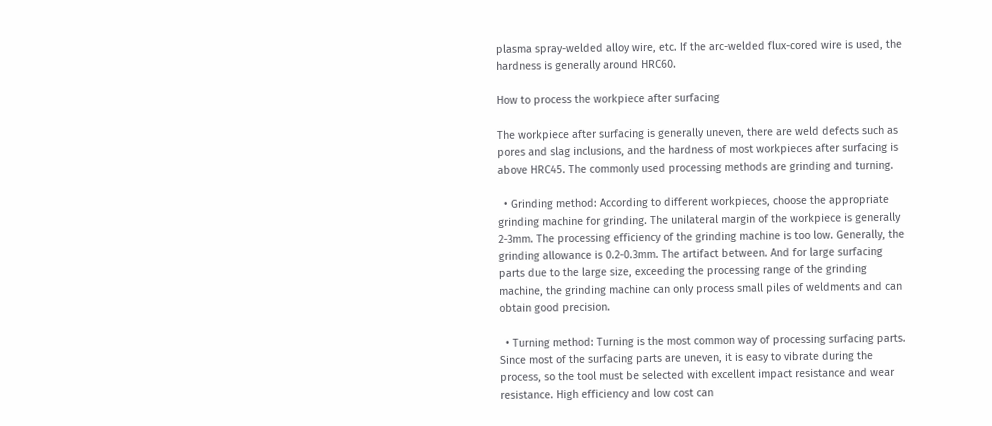plasma spray-welded alloy wire, etc. If the arc-welded flux-cored wire is used, the hardness is generally around HRC60.

How to process the workpiece after surfacing

The workpiece after surfacing is generally uneven, there are weld defects such as pores and slag inclusions, and the hardness of most workpieces after surfacing is above HRC45. The commonly used processing methods are grinding and turning.

  • Grinding method: According to different workpieces, choose the appropriate grinding machine for grinding. The unilateral margin of the workpiece is generally 2-3mm. The processing efficiency of the grinding machine is too low. Generally, the grinding allowance is 0.2-0.3mm. The artifact between. And for large surfacing parts due to the large size, exceeding the processing range of the grinding machine, the grinding machine can only process small piles of weldments and can obtain good precision.

  • Turning method: Turning is the most common way of processing surfacing parts. Since most of the surfacing parts are uneven, it is easy to vibrate during the process, so the tool must be selected with excellent impact resistance and wear resistance. High efficiency and low cost can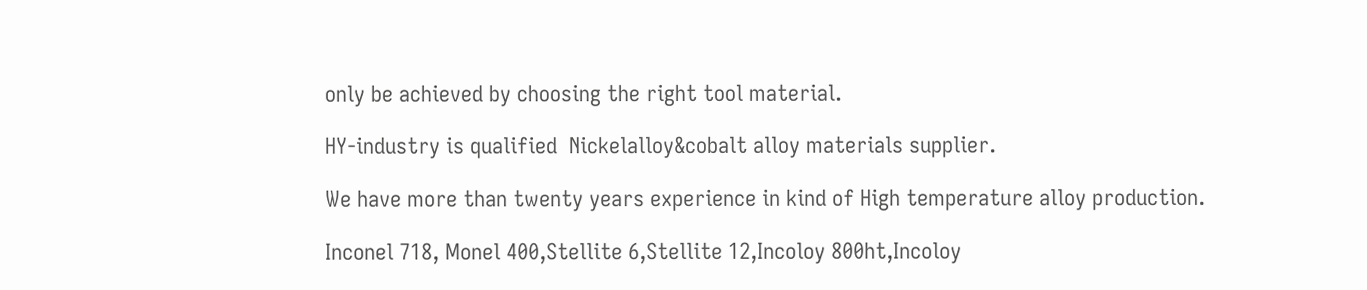only be achieved by choosing the right tool material.

HY-industry is qualified  Nickelalloy&cobalt alloy materials supplier.

We have more than twenty years experience in kind of High temperature alloy production.

Inconel 718, Monel 400,Stellite 6,Stellite 12,Incoloy 800ht,Incoloy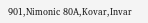901,Nimonic 80A,Kovar,Invar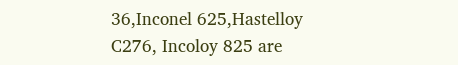36,Inconel 625,Hastelloy C276, Incoloy 825 are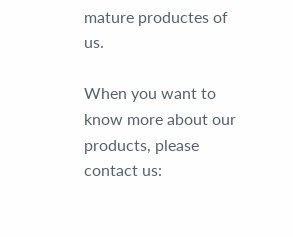mature productes of us.

When you want to know more about our products, please contact us: